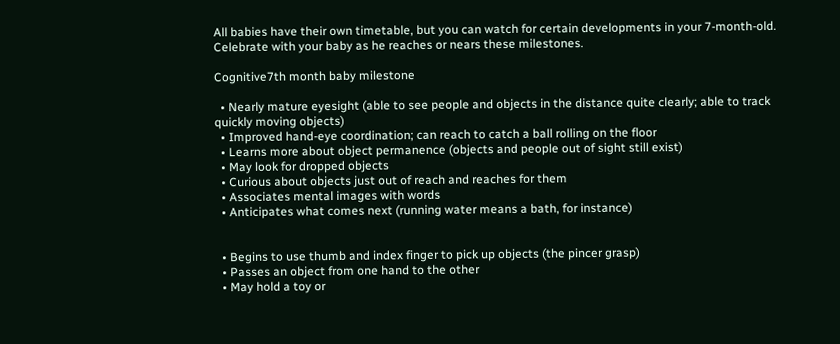All babies have their own timetable, but you can watch for certain developments in your 7-month-old. Celebrate with your baby as he reaches or nears these milestones.

Cognitive7th month baby milestone

  • Nearly mature eyesight (able to see people and objects in the distance quite clearly; able to track quickly moving objects)
  • Improved hand-eye coordination; can reach to catch a ball rolling on the floor
  • Learns more about object permanence (objects and people out of sight still exist)
  • May look for dropped objects
  • Curious about objects just out of reach and reaches for them
  • Associates mental images with words
  • Anticipates what comes next (running water means a bath, for instance)


  • Begins to use thumb and index finger to pick up objects (the pincer grasp)
  • Passes an object from one hand to the other
  • May hold a toy or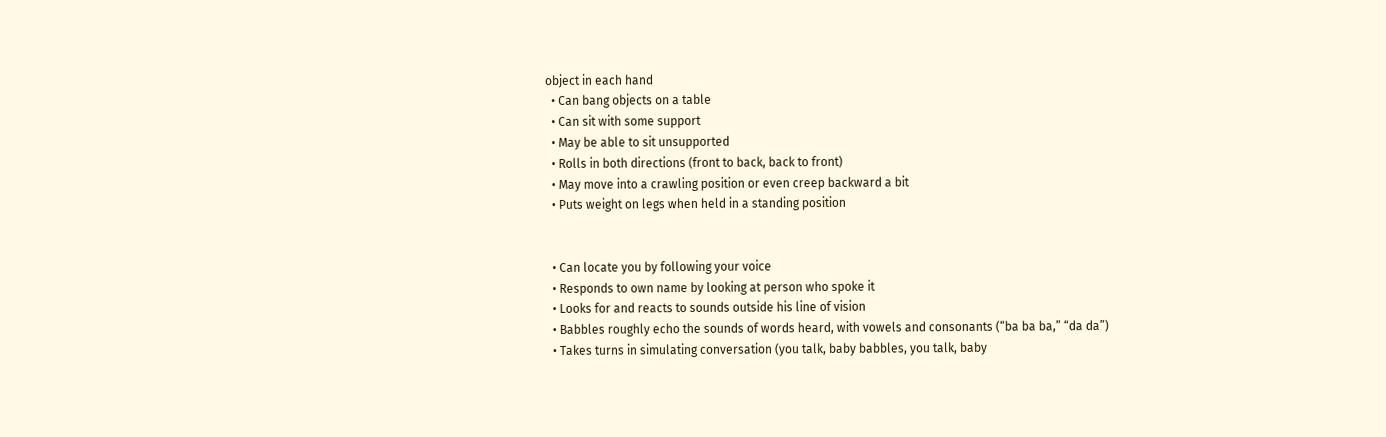object in each hand
  • Can bang objects on a table
  • Can sit with some support
  • May be able to sit unsupported
  • Rolls in both directions (front to back, back to front)
  • May move into a crawling position or even creep backward a bit
  • Puts weight on legs when held in a standing position


  • Can locate you by following your voice
  • Responds to own name by looking at person who spoke it
  • Looks for and reacts to sounds outside his line of vision
  • Babbles roughly echo the sounds of words heard, with vowels and consonants (“ba ba ba,” “da da”)
  • Takes turns in simulating conversation (you talk, baby babbles, you talk, baby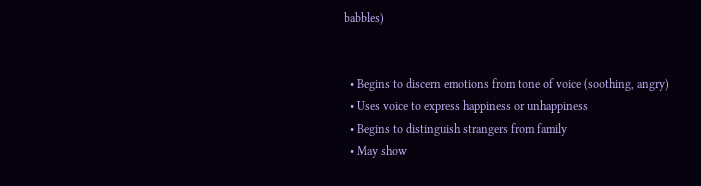babbles)


  • Begins to discern emotions from tone of voice (soothing, angry)
  • Uses voice to express happiness or unhappiness
  • Begins to distinguish strangers from family
  • May show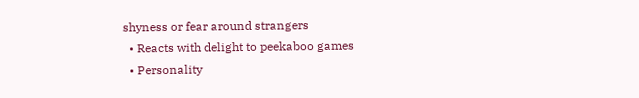shyness or fear around strangers
  • Reacts with delight to peekaboo games
  • Personality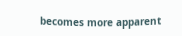becomes more apparent